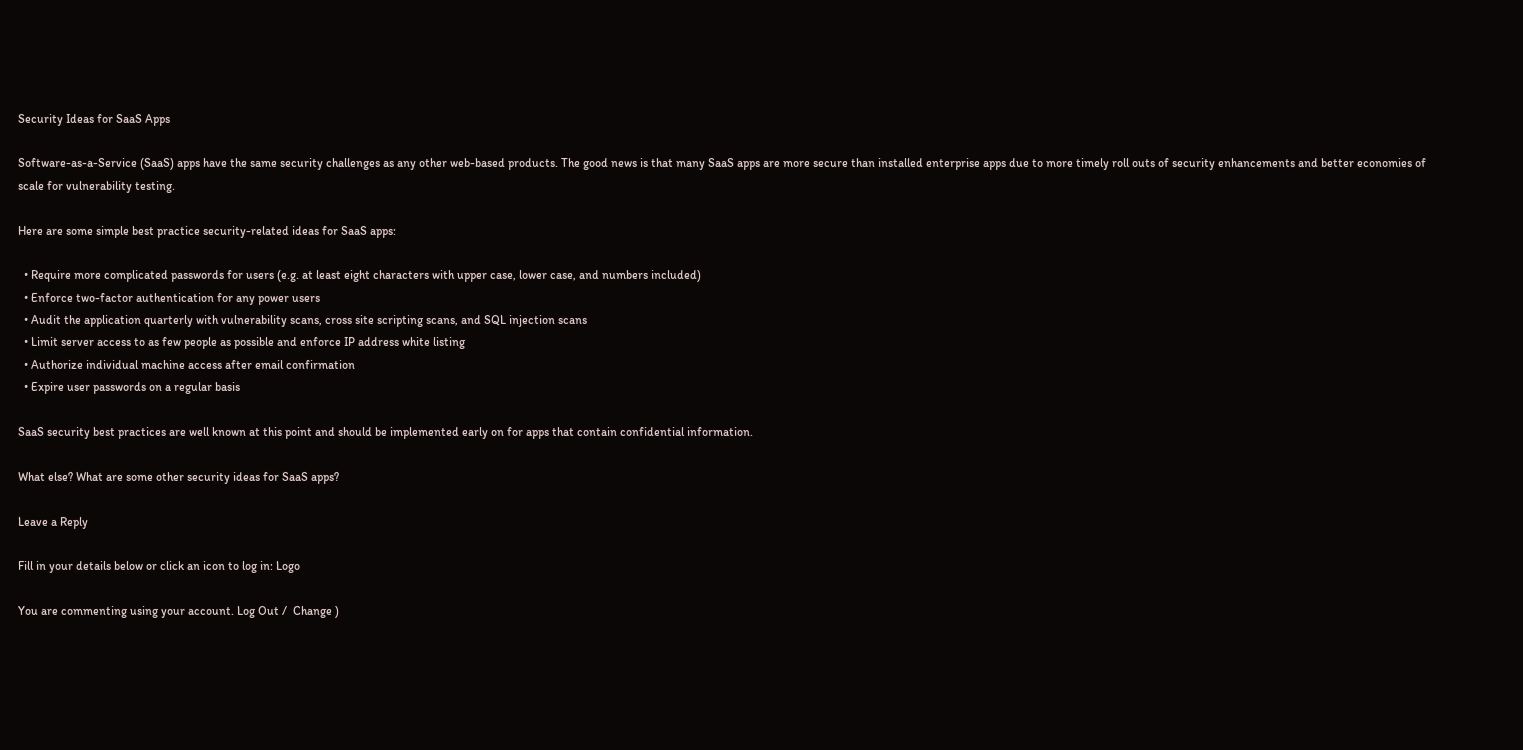Security Ideas for SaaS Apps

Software-as-a-Service (SaaS) apps have the same security challenges as any other web-based products. The good news is that many SaaS apps are more secure than installed enterprise apps due to more timely roll outs of security enhancements and better economies of scale for vulnerability testing.

Here are some simple best practice security-related ideas for SaaS apps:

  • Require more complicated passwords for users (e.g. at least eight characters with upper case, lower case, and numbers included)
  • Enforce two-factor authentication for any power users
  • Audit the application quarterly with vulnerability scans, cross site scripting scans, and SQL injection scans
  • Limit server access to as few people as possible and enforce IP address white listing
  • Authorize individual machine access after email confirmation
  • Expire user passwords on a regular basis

SaaS security best practices are well known at this point and should be implemented early on for apps that contain confidential information.

What else? What are some other security ideas for SaaS apps?

Leave a Reply

Fill in your details below or click an icon to log in: Logo

You are commenting using your account. Log Out /  Change )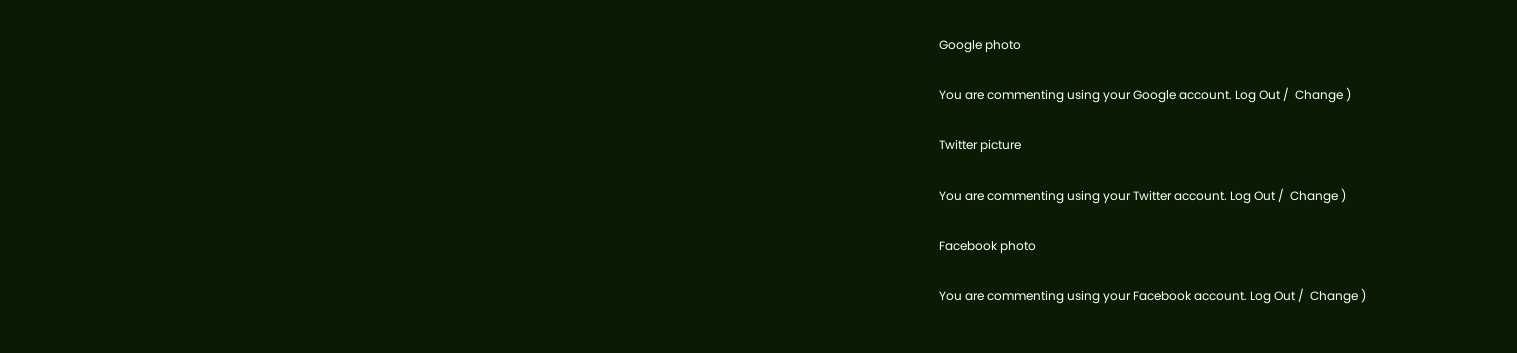Google photo

You are commenting using your Google account. Log Out /  Change )

Twitter picture

You are commenting using your Twitter account. Log Out /  Change )

Facebook photo

You are commenting using your Facebook account. Log Out /  Change )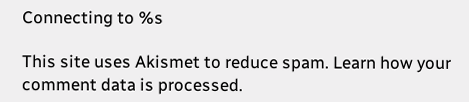Connecting to %s

This site uses Akismet to reduce spam. Learn how your comment data is processed.